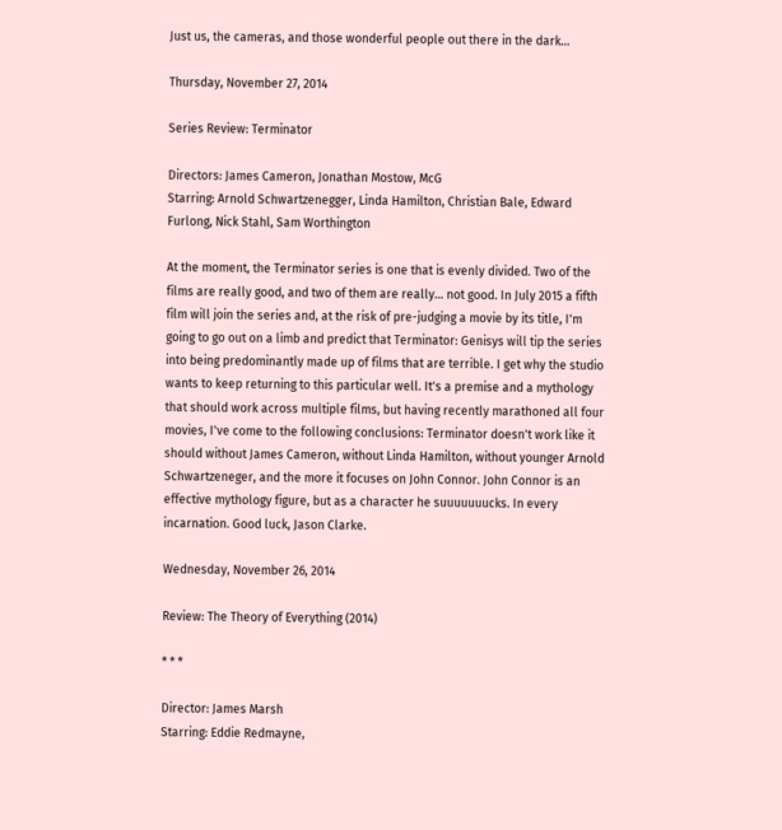Just us, the cameras, and those wonderful people out there in the dark...

Thursday, November 27, 2014

Series Review: Terminator

Directors: James Cameron, Jonathan Mostow, McG
Starring: Arnold Schwartzenegger, Linda Hamilton, Christian Bale, Edward Furlong, Nick Stahl, Sam Worthington

At the moment, the Terminator series is one that is evenly divided. Two of the films are really good, and two of them are really... not good. In July 2015 a fifth film will join the series and, at the risk of pre-judging a movie by its title, I'm going to go out on a limb and predict that Terminator: Genisys will tip the series into being predominantly made up of films that are terrible. I get why the studio wants to keep returning to this particular well. It's a premise and a mythology that should work across multiple films, but having recently marathoned all four movies, I've come to the following conclusions: Terminator doesn't work like it should without James Cameron, without Linda Hamilton, without younger Arnold Schwartzeneger, and the more it focuses on John Connor. John Connor is an effective mythology figure, but as a character he suuuuuuucks. In every incarnation. Good luck, Jason Clarke.

Wednesday, November 26, 2014

Review: The Theory of Everything (2014)

* * *

Director: James Marsh
Starring: Eddie Redmayne,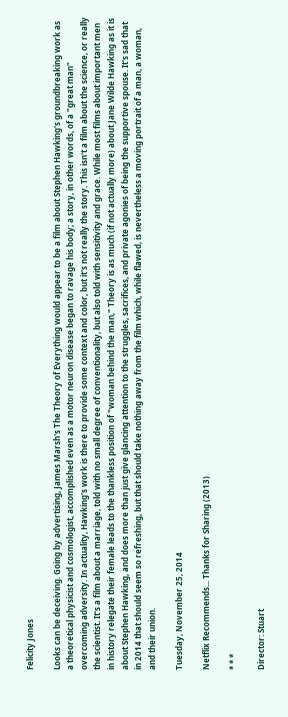Felicity Jones

Looks can be deceiving. Going by advertising, James Marsh's The Theory of Everything would appear to be a film about Stephen Hawking's groundbreaking work as a theoretical physicist and cosmologist, accomplished even as a motor neuron disease began to ravage his body; a story, in other words, of a "great man" overcoming adversity. In actuality, Hawking's work is there to provide some context and color, but it's not really the story. This isn't a film about the science, or really the scientist. It's a film about a marriage, told with no small degree of conventionality, but also told with sensitivity and grace. While most films about important men in history relegate their female leads to the thankless position of "woman behind the man," Theory is as much (if not actually more) about Jane Wilde Hawking as it is about Stephen Hawking, and does more than just give glancing attention to the struggles, sacrifices, and private agonies of being the supportive spouse. It's sad that in 2014 that should seem so refreshing, but that should take nothing away from the film which, while flawed, is nevertheless a moving portrait of a man, a woman, and their union.

Tuesday, November 25, 2014

Netflix Recommends... Thanks for Sharing (2013)

* * *

Director: Stuart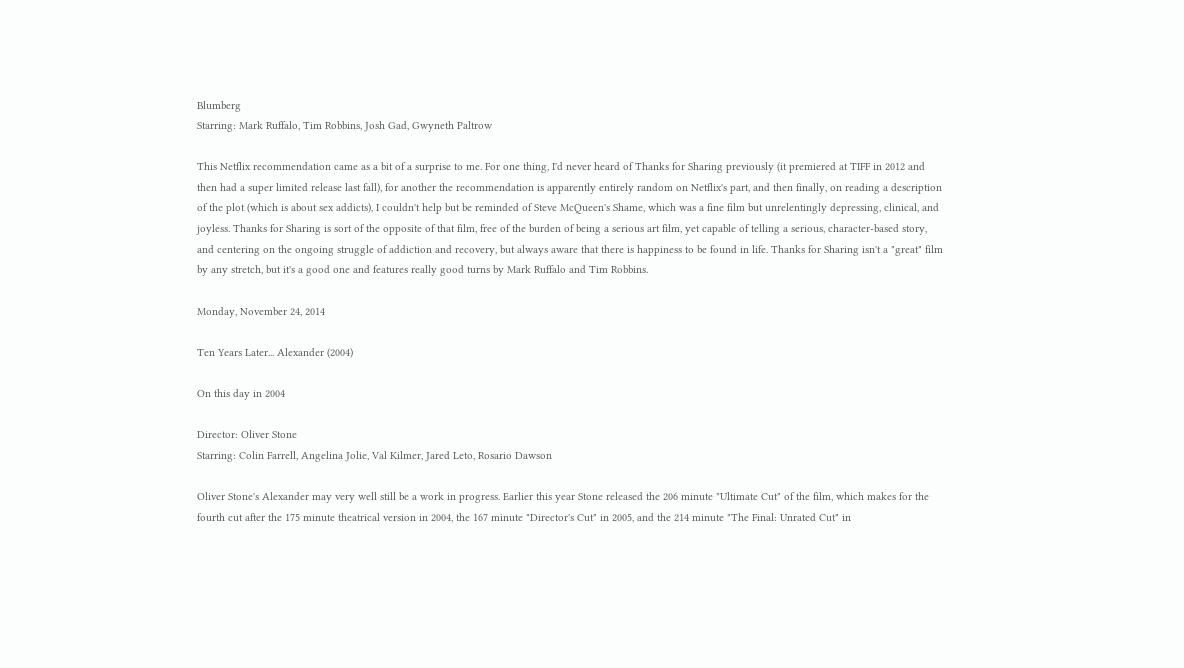Blumberg
Starring: Mark Ruffalo, Tim Robbins, Josh Gad, Gwyneth Paltrow

This Netflix recommendation came as a bit of a surprise to me. For one thing, I'd never heard of Thanks for Sharing previously (it premiered at TIFF in 2012 and then had a super limited release last fall), for another the recommendation is apparently entirely random on Netflix's part, and then finally, on reading a description of the plot (which is about sex addicts), I couldn't help but be reminded of Steve McQueen's Shame, which was a fine film but unrelentingly depressing, clinical, and joyless. Thanks for Sharing is sort of the opposite of that film, free of the burden of being a serious art film, yet capable of telling a serious, character-based story, and centering on the ongoing struggle of addiction and recovery, but always aware that there is happiness to be found in life. Thanks for Sharing isn't a "great" film by any stretch, but it's a good one and features really good turns by Mark Ruffalo and Tim Robbins.

Monday, November 24, 2014

Ten Years Later... Alexander (2004)

On this day in 2004

Director: Oliver Stone
Starring: Colin Farrell, Angelina Jolie, Val Kilmer, Jared Leto, Rosario Dawson

Oliver Stone's Alexander may very well still be a work in progress. Earlier this year Stone released the 206 minute "Ultimate Cut" of the film, which makes for the fourth cut after the 175 minute theatrical version in 2004, the 167 minute "Director's Cut" in 2005, and the 214 minute "The Final: Unrated Cut" in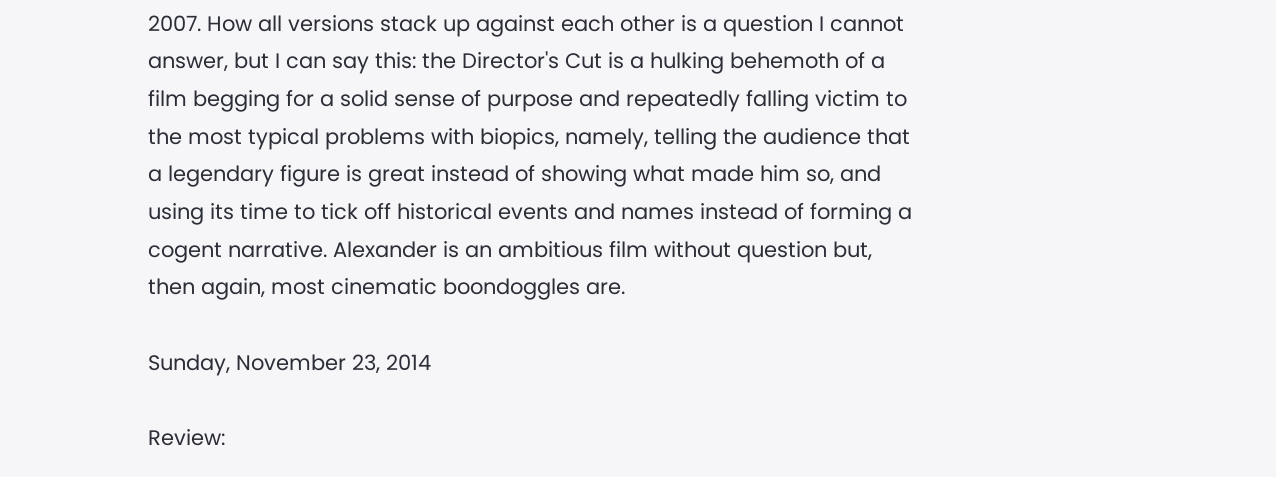2007. How all versions stack up against each other is a question I cannot answer, but I can say this: the Director's Cut is a hulking behemoth of a film begging for a solid sense of purpose and repeatedly falling victim to the most typical problems with biopics, namely, telling the audience that a legendary figure is great instead of showing what made him so, and using its time to tick off historical events and names instead of forming a cogent narrative. Alexander is an ambitious film without question but, then again, most cinematic boondoggles are.

Sunday, November 23, 2014

Review: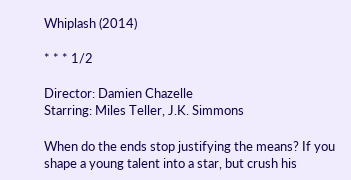Whiplash (2014)

* * * 1/2

Director: Damien Chazelle
Starring: Miles Teller, J.K. Simmons

When do the ends stop justifying the means? If you shape a young talent into a star, but crush his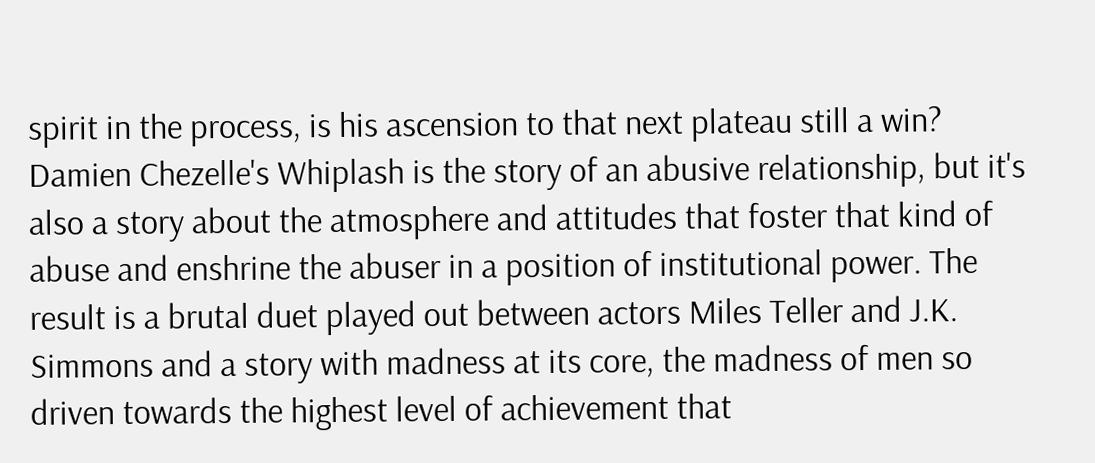spirit in the process, is his ascension to that next plateau still a win? Damien Chezelle's Whiplash is the story of an abusive relationship, but it's also a story about the atmosphere and attitudes that foster that kind of abuse and enshrine the abuser in a position of institutional power. The result is a brutal duet played out between actors Miles Teller and J.K. Simmons and a story with madness at its core, the madness of men so driven towards the highest level of achievement that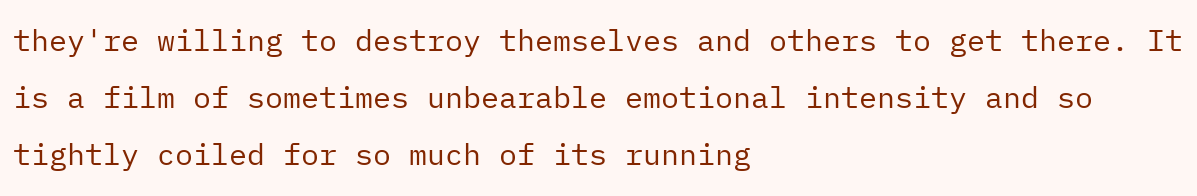they're willing to destroy themselves and others to get there. It is a film of sometimes unbearable emotional intensity and so tightly coiled for so much of its running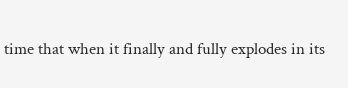time that when it finally and fully explodes in its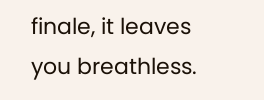finale, it leaves you breathless.